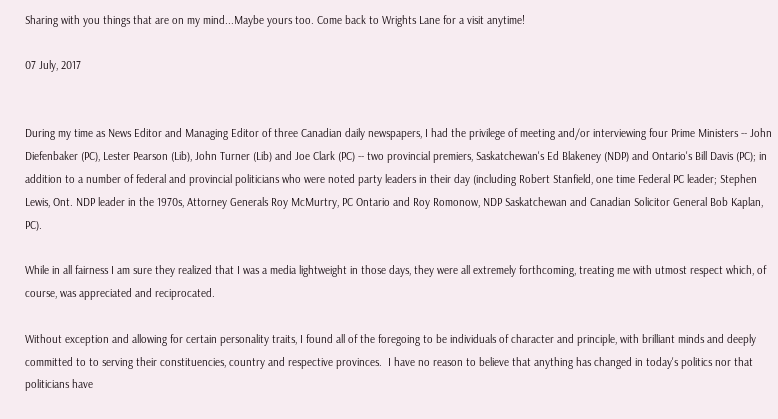Sharing with you things that are on my mind...Maybe yours too. Come back to Wrights Lane for a visit anytime!

07 July, 2017


During my time as News Editor and Managing Editor of three Canadian daily newspapers, I had the privilege of meeting and/or interviewing four Prime Ministers -- John Diefenbaker (PC), Lester Pearson (Lib), John Turner (Lib) and Joe Clark (PC) -- two provincial premiers, Saskatchewan's Ed Blakeney (NDP) and Ontario's Bill Davis (PC); in addition to a number of federal and provincial politicians who were noted party leaders in their day (including Robert Stanfield, one time Federal PC leader; Stephen Lewis, Ont. NDP leader in the 1970s, Attorney Generals Roy McMurtry, PC Ontario and Roy Romonow, NDP Saskatchewan and Canadian Solicitor General Bob Kaplan, PC).

While in all fairness I am sure they realized that I was a media lightweight in those days, they were all extremely forthcoming, treating me with utmost respect which, of course, was appreciated and reciprocated.

Without exception and allowing for certain personality traits, I found all of the foregoing to be individuals of character and principle, with brilliant minds and deeply committed to to serving their constituencies, country and respective provinces.  I have no reason to believe that anything has changed in today's politics nor that politicians have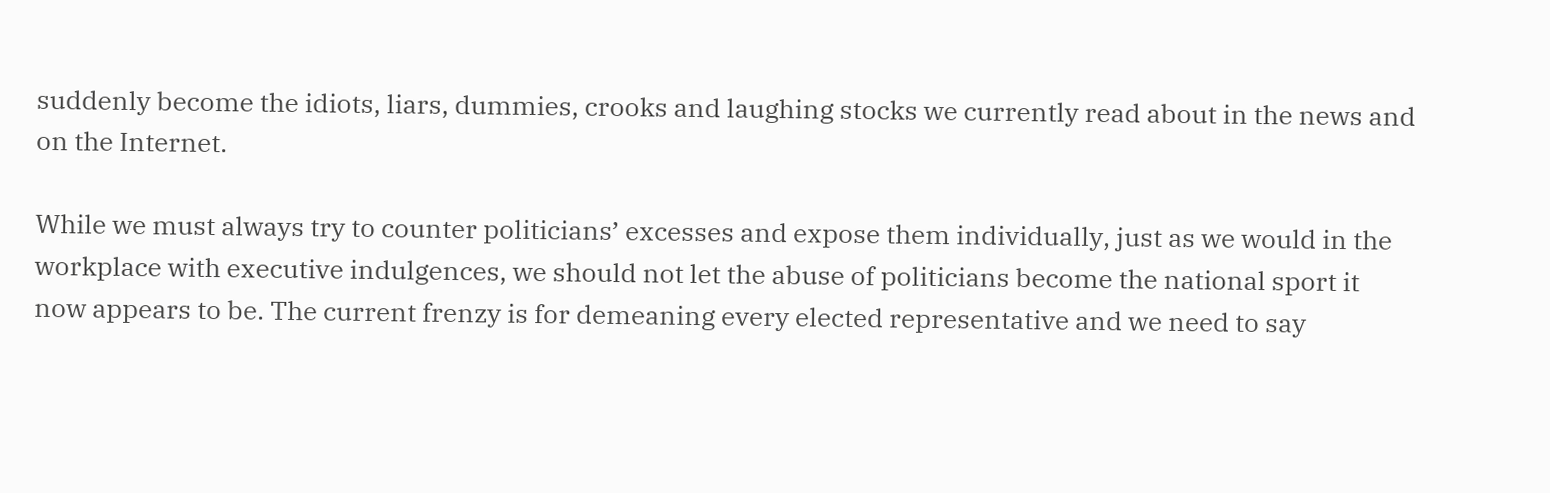suddenly become the idiots, liars, dummies, crooks and laughing stocks we currently read about in the news and on the Internet.

While we must always try to counter politicians’ excesses and expose them individually, just as we would in the workplace with executive indulgences, we should not let the abuse of politicians become the national sport it now appears to be. The current frenzy is for demeaning every elected representative and we need to say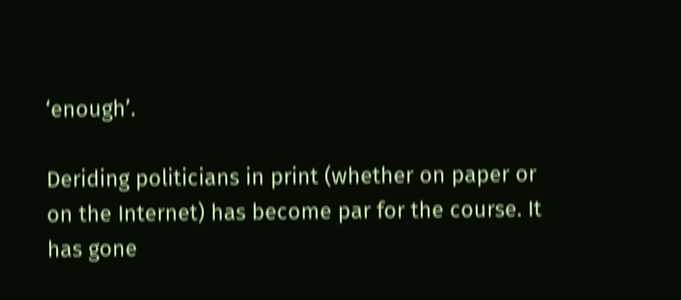‘enough’.

Deriding politicians in print (whether on paper or on the Internet) has become par for the course. It has gone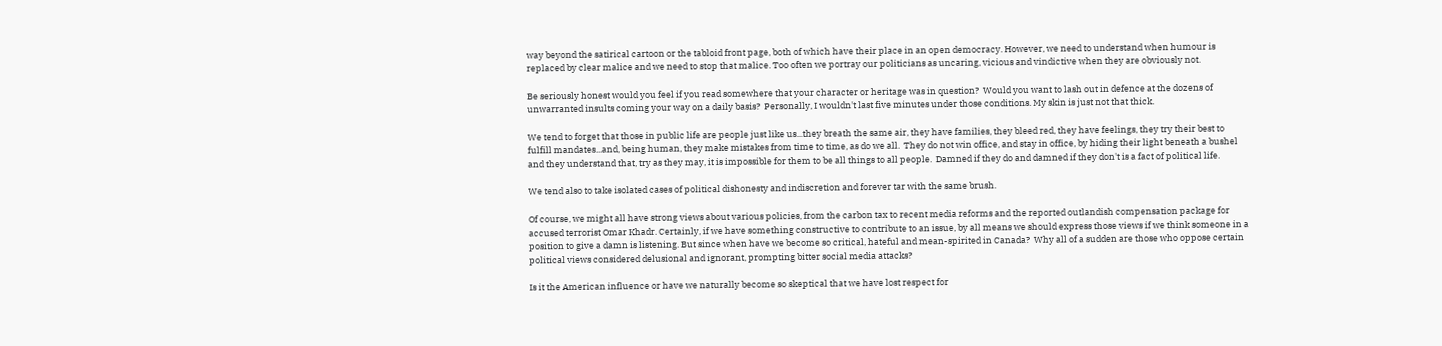way beyond the satirical cartoon or the tabloid front page, both of which have their place in an open democracy. However, we need to understand when humour is replaced by clear malice and we need to stop that malice. Too often we portray our politicians as uncaring, vicious and vindictive when they are obviously not.

Be seriously honest would you feel if you read somewhere that your character or heritage was in question?  Would you want to lash out in defence at the dozens of unwarranted insults coming your way on a daily basis?  Personally, I wouldn't last five minutes under those conditions. My skin is just not that thick.

We tend to forget that those in public life are people just like us...they breath the same air, they have families, they bleed red, they have feelings, they try their best to fulfill mandates...and, being human, they make mistakes from time to time, as do we all.  They do not win office, and stay in office, by hiding their light beneath a bushel and they understand that, try as they may, it is impossible for them to be all things to all people.  Damned if they do and damned if they don't is a fact of political life.

We tend also to take isolated cases of political dishonesty and indiscretion and forever tar with the same brush.

Of course, we might all have strong views about various policies, from the carbon tax to recent media reforms and the reported outlandish compensation package for accused terrorist Omar Khadr. Certainly, if we have something constructive to contribute to an issue, by all means we should express those views if we think someone in a position to give a damn is listening. But since when have we become so critical, hateful and mean-spirited in Canada?  Why all of a sudden are those who oppose certain political views considered delusional and ignorant, prompting bitter social media attacks?

Is it the American influence or have we naturally become so skeptical that we have lost respect for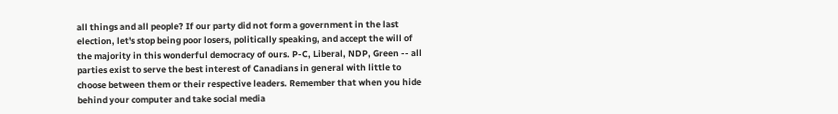all things and all people? If our party did not form a government in the last election, let's stop being poor losers, politically speaking, and accept the will of the majority in this wonderful democracy of ours. P-C, Liberal, NDP, Green -- all parties exist to serve the best interest of Canadians in general with little to choose between them or their respective leaders. Remember that when you hide behind your computer and take social media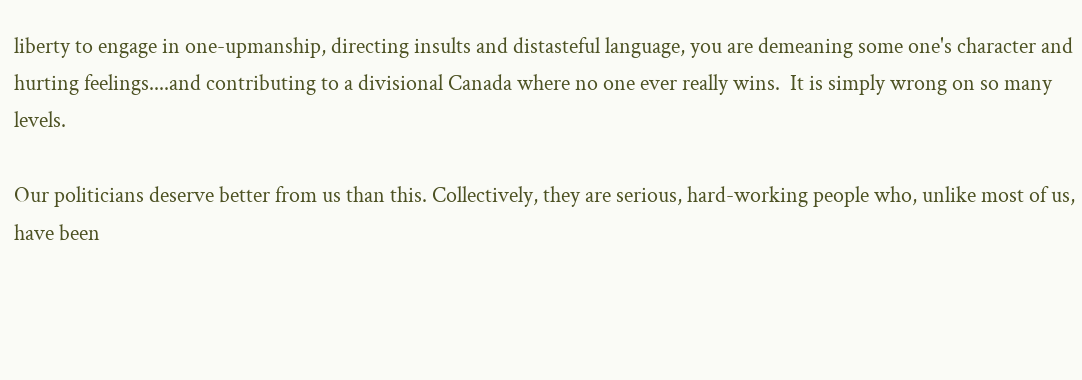liberty to engage in one-upmanship, directing insults and distasteful language, you are demeaning some one's character and hurting feelings....and contributing to a divisional Canada where no one ever really wins.  It is simply wrong on so many levels.

Our politicians deserve better from us than this. Collectively, they are serious, hard-working people who, unlike most of us, have been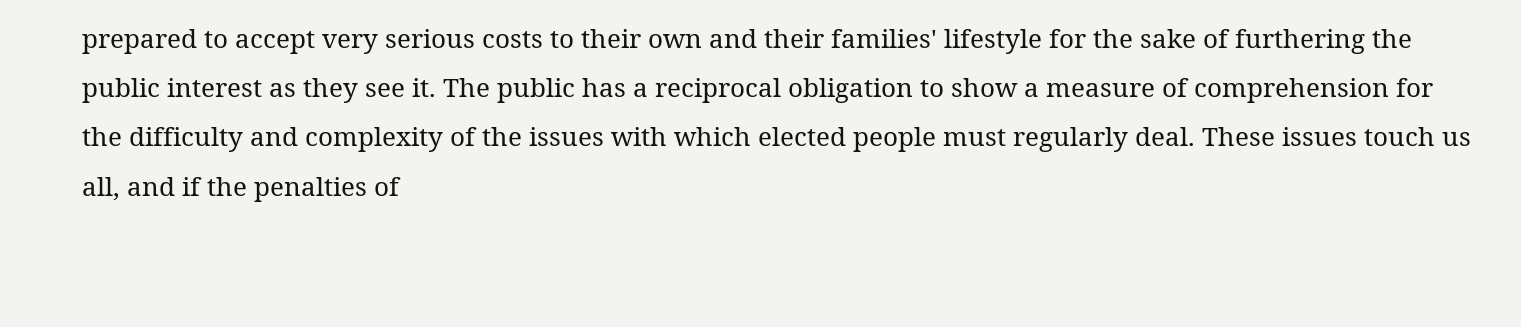prepared to accept very serious costs to their own and their families' lifestyle for the sake of furthering the public interest as they see it. The public has a reciprocal obligation to show a measure of comprehension for the difficulty and complexity of the issues with which elected people must regularly deal. These issues touch us all, and if the penalties of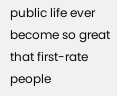public life ever become so great that first-rate people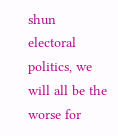shun electoral politics, we will all be the worse for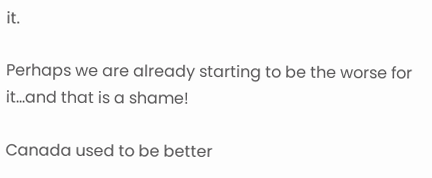it.

Perhaps we are already starting to be the worse for it...and that is a shame!

Canada used to be better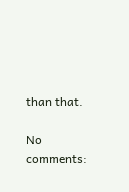than that.

No comments: